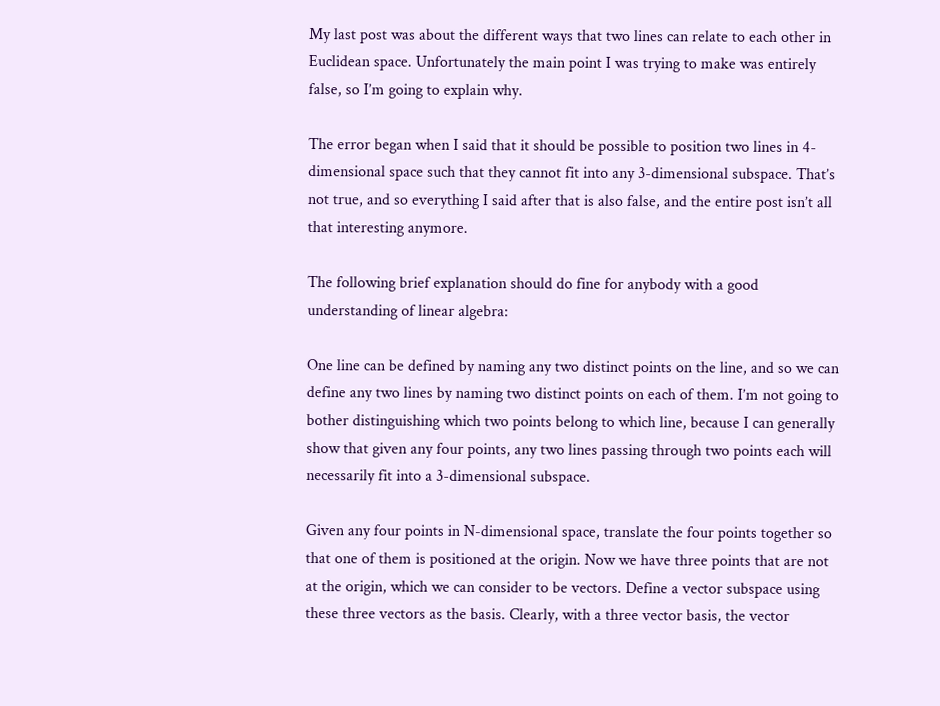My last post was about the different ways that two lines can relate to each other in Euclidean space. Unfortunately the main point I was trying to make was entirely false, so I’m going to explain why.

The error began when I said that it should be possible to position two lines in 4-dimensional space such that they cannot fit into any 3-dimensional subspace. That’s not true, and so everything I said after that is also false, and the entire post isn’t all that interesting anymore.

The following brief explanation should do fine for anybody with a good understanding of linear algebra:

One line can be defined by naming any two distinct points on the line, and so we can define any two lines by naming two distinct points on each of them. I’m not going to bother distinguishing which two points belong to which line, because I can generally show that given any four points, any two lines passing through two points each will necessarily fit into a 3-dimensional subspace.

Given any four points in N-dimensional space, translate the four points together so that one of them is positioned at the origin. Now we have three points that are not at the origin, which we can consider to be vectors. Define a vector subspace using these three vectors as the basis. Clearly, with a three vector basis, the vector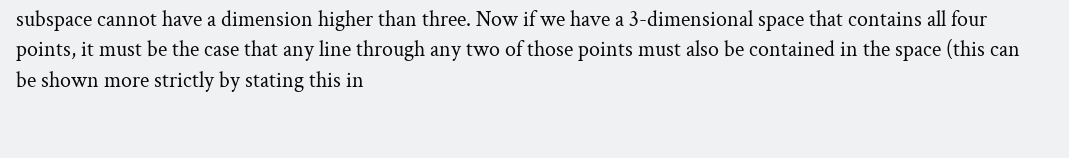subspace cannot have a dimension higher than three. Now if we have a 3-dimensional space that contains all four points, it must be the case that any line through any two of those points must also be contained in the space (this can be shown more strictly by stating this in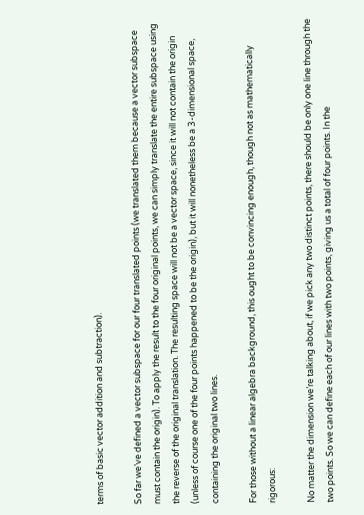terms of basic vector addition and subtraction).

So far we’ve defined a vector subspace for our four translated points (we translated them because a vector subspace must contain the origin). To apply the result to the four original points, we can simply translate the entire subspace using the reverse of the original translation. The resulting space will not be a vector space, since it will not contain the origin (unless of course one of the four points happened to be the origin), but it will nonetheless be a 3-dimensional space, containing the original two lines.

For those without a linear algebra background, this ought to be convincing enough, though not as mathematically rigorous:

No matter the dimension we’re talking about, if we pick any two distinct points, there should be only one line through the two points. So we can define each of our lines with two points, giving us a total of four points. In the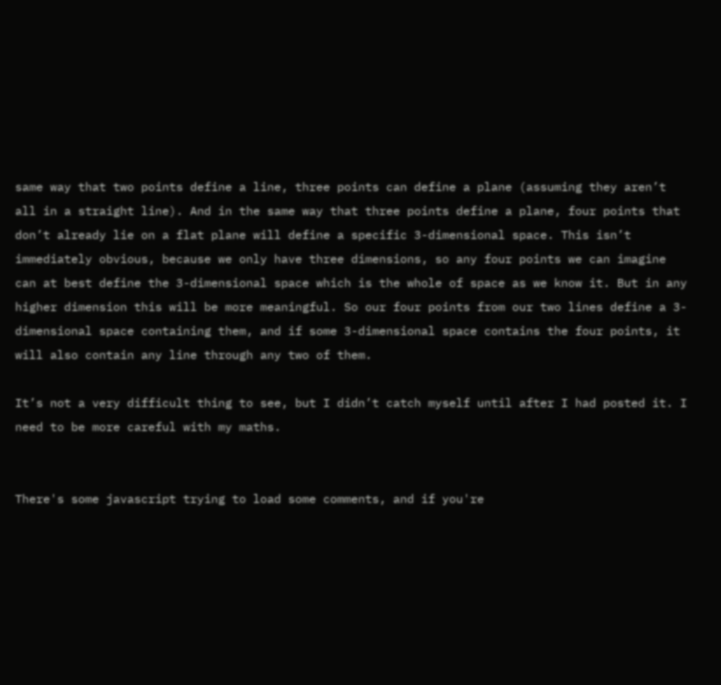same way that two points define a line, three points can define a plane (assuming they aren’t all in a straight line). And in the same way that three points define a plane, four points that don’t already lie on a flat plane will define a specific 3-dimensional space. This isn’t immediately obvious, because we only have three dimensions, so any four points we can imagine can at best define the 3-dimensional space which is the whole of space as we know it. But in any higher dimension this will be more meaningful. So our four points from our two lines define a 3-dimensional space containing them, and if some 3-dimensional space contains the four points, it will also contain any line through any two of them.

It’s not a very difficult thing to see, but I didn’t catch myself until after I had posted it. I need to be more careful with my maths.


There's some javascript trying to load some comments, and if you're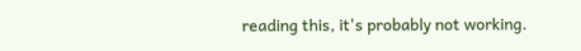reading this, it's probably not working.